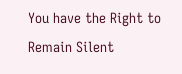You have the Right to Remain Silent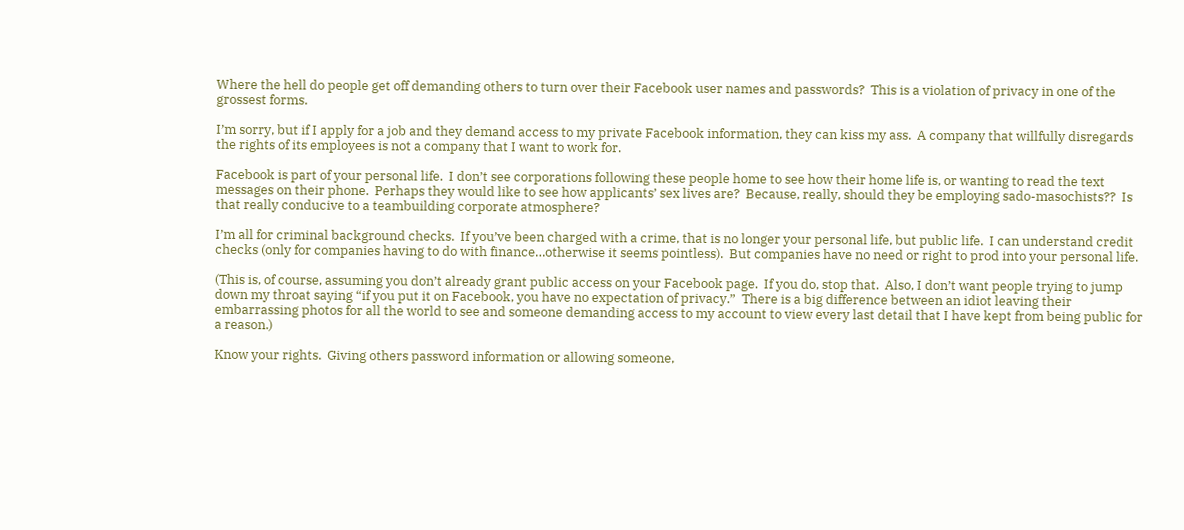Where the hell do people get off demanding others to turn over their Facebook user names and passwords?  This is a violation of privacy in one of the grossest forms.

I’m sorry, but if I apply for a job and they demand access to my private Facebook information, they can kiss my ass.  A company that willfully disregards the rights of its employees is not a company that I want to work for.

Facebook is part of your personal life.  I don’t see corporations following these people home to see how their home life is, or wanting to read the text messages on their phone.  Perhaps they would like to see how applicants’ sex lives are?  Because, really, should they be employing sado-masochists??  Is that really conducive to a teambuilding corporate atmosphere?

I’m all for criminal background checks.  If you’ve been charged with a crime, that is no longer your personal life, but public life.  I can understand credit checks (only for companies having to do with finance…otherwise it seems pointless).  But companies have no need or right to prod into your personal life.

(This is, of course, assuming you don’t already grant public access on your Facebook page.  If you do, stop that.  Also, I don’t want people trying to jump down my throat saying “if you put it on Facebook, you have no expectation of privacy.”  There is a big difference between an idiot leaving their embarrassing photos for all the world to see and someone demanding access to my account to view every last detail that I have kept from being public for a reason.)

Know your rights.  Giving others password information or allowing someone,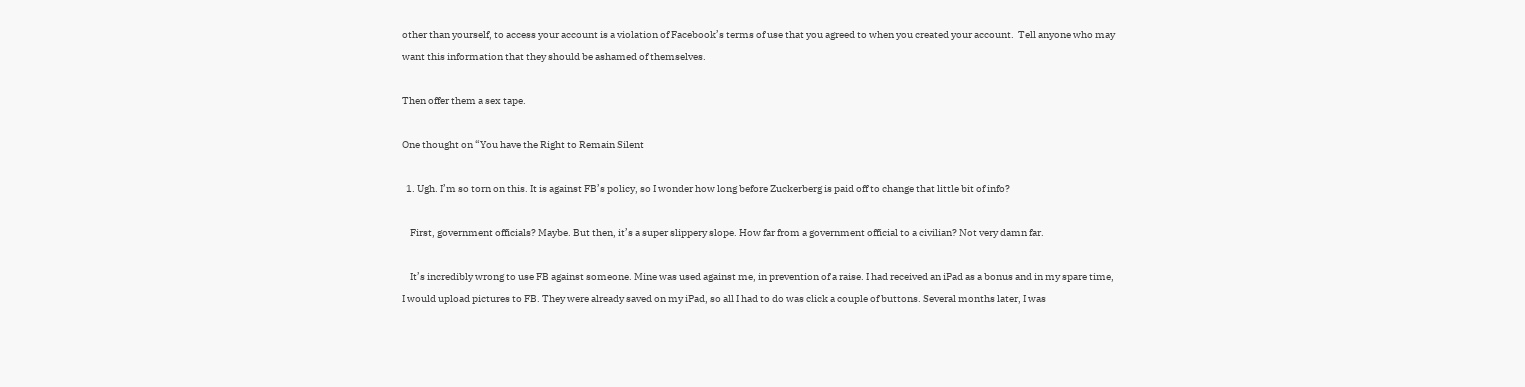other than yourself, to access your account is a violation of Facebook’s terms of use that you agreed to when you created your account.  Tell anyone who may want this information that they should be ashamed of themselves.

Then offer them a sex tape.

One thought on “You have the Right to Remain Silent

  1. Ugh. I’m so torn on this. It is against FB’s policy, so I wonder how long before Zuckerberg is paid off to change that little bit of info?

    First, government officials? Maybe. But then, it’s a super slippery slope. How far from a government official to a civilian? Not very damn far.

    It’s incredibly wrong to use FB against someone. Mine was used against me, in prevention of a raise. I had received an iPad as a bonus and in my spare time, I would upload pictures to FB. They were already saved on my iPad, so all I had to do was click a couple of buttons. Several months later, I was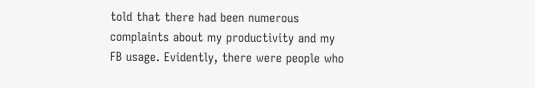told that there had been numerous complaints about my productivity and my FB usage. Evidently, there were people who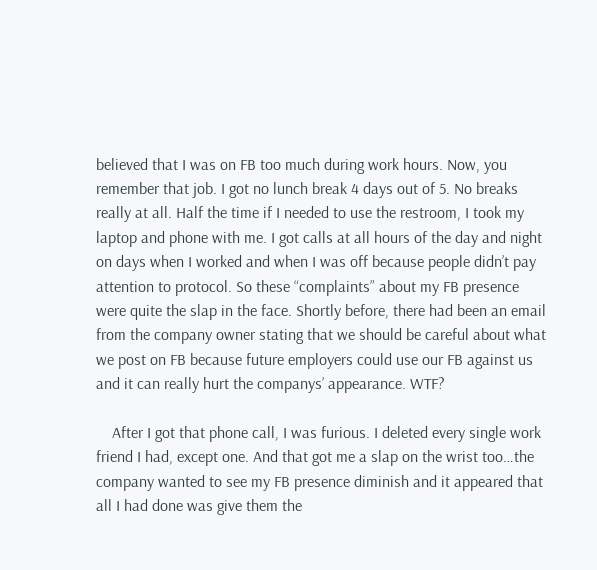believed that I was on FB too much during work hours. Now, you remember that job. I got no lunch break 4 days out of 5. No breaks really at all. Half the time if I needed to use the restroom, I took my laptop and phone with me. I got calls at all hours of the day and night on days when I worked and when I was off because people didn’t pay attention to protocol. So these “complaints” about my FB presence were quite the slap in the face. Shortly before, there had been an email from the company owner stating that we should be careful about what we post on FB because future employers could use our FB against us and it can really hurt the companys’ appearance. WTF?

    After I got that phone call, I was furious. I deleted every single work friend I had, except one. And that got me a slap on the wrist too…the company wanted to see my FB presence diminish and it appeared that all I had done was give them the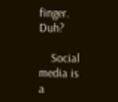finger. Duh?

    Social media is a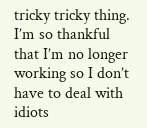tricky tricky thing. I’m so thankful that I’m no longer working so I don’t have to deal with idiots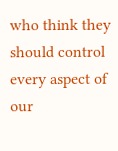who think they should control every aspect of our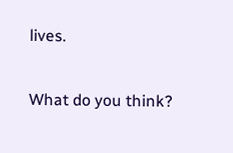lives.

What do you think?